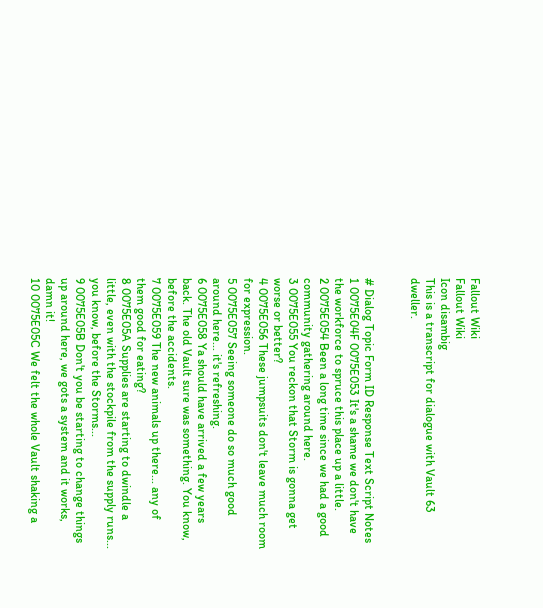Fallout Wiki
Fallout Wiki
Icon disambig
This is a transcript for dialogue with Vault 63 dweller.


# Dialog Topic Form ID Response Text Script Notes
1 0075E04F 0075E053 It's a shame we don't have the workforce to spruce this place up a little.
2 0075E054 Been a long time since we had a good community gathering around here.
3 0075E055 You reckon that Storm is gonna get worse or better?
4 0075E056 These jumpsuits don't leave much room for expression.
5 0075E057 Seeing someone do so much good around here... it's refreshing.
6 0075E058 Ya should have arrived a few years back. The old Vault sure was something. You know, before the accidents.
7 0075E059 The new animals up there... any of them good for eating?
8 0075E05A Supplies are starting to dwindle a little, even with the stockpile from the supply runs... you know, before the Storms...
9 0075E05B Don't you be starting to change things up around here, we gots a system and it works, damn it!
10 0075E05C We felt the whole Vault shaking a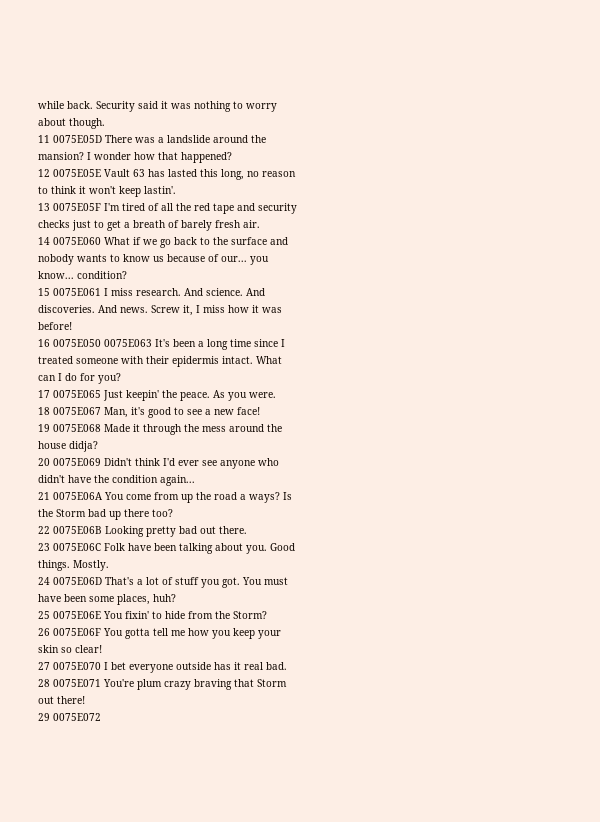while back. Security said it was nothing to worry about though.
11 0075E05D There was a landslide around the mansion? I wonder how that happened?
12 0075E05E Vault 63 has lasted this long, no reason to think it won't keep lastin'.
13 0075E05F I'm tired of all the red tape and security checks just to get a breath of barely fresh air.
14 0075E060 What if we go back to the surface and nobody wants to know us because of our... you know... condition?
15 0075E061 I miss research. And science. And discoveries. And news. Screw it, I miss how it was before!
16 0075E050 0075E063 It's been a long time since I treated someone with their epidermis intact. What can I do for you?
17 0075E065 Just keepin' the peace. As you were.
18 0075E067 Man, it's good to see a new face!
19 0075E068 Made it through the mess around the house didja?
20 0075E069 Didn't think I'd ever see anyone who didn't have the condition again...
21 0075E06A You come from up the road a ways? Is the Storm bad up there too?
22 0075E06B Looking pretty bad out there.
23 0075E06C Folk have been talking about you. Good things. Mostly.
24 0075E06D That's a lot of stuff you got. You must have been some places, huh?
25 0075E06E You fixin' to hide from the Storm?
26 0075E06F You gotta tell me how you keep your skin so clear!
27 0075E070 I bet everyone outside has it real bad.
28 0075E071 You're plum crazy braving that Storm out there!
29 0075E072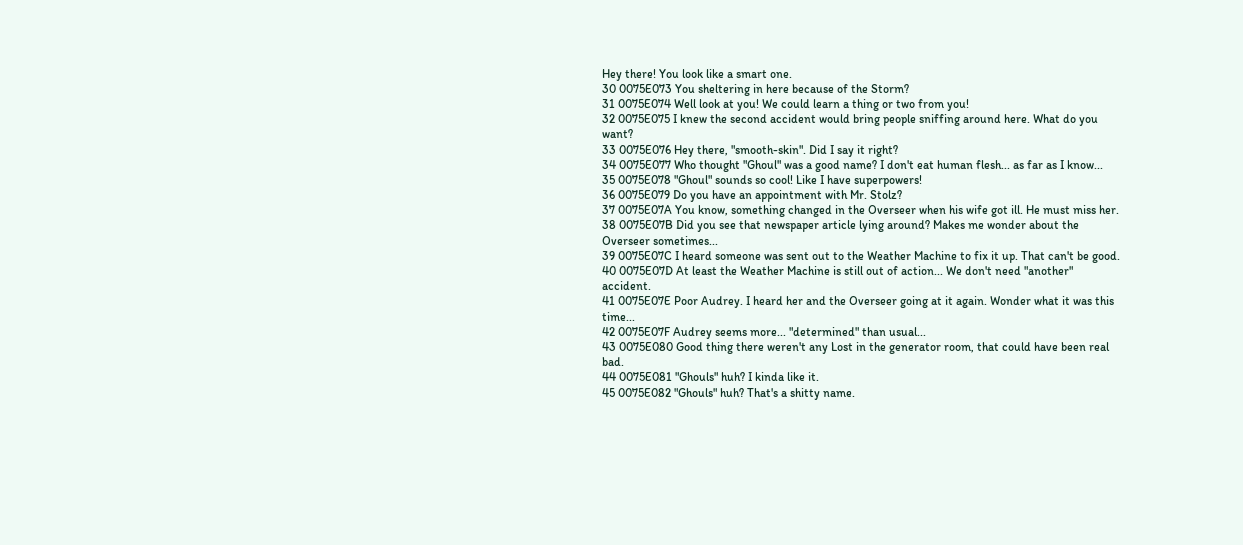Hey there! You look like a smart one.
30 0075E073 You sheltering in here because of the Storm?
31 0075E074 Well look at you! We could learn a thing or two from you!
32 0075E075 I knew the second accident would bring people sniffing around here. What do you want?
33 0075E076 Hey there, "smooth-skin". Did I say it right?
34 0075E077 Who thought "Ghoul" was a good name? I don't eat human flesh... as far as I know...
35 0075E078 "Ghoul" sounds so cool! Like I have superpowers!
36 0075E079 Do you have an appointment with Mr. Stolz?
37 0075E07A You know, something changed in the Overseer when his wife got ill. He must miss her.
38 0075E07B Did you see that newspaper article lying around? Makes me wonder about the Overseer sometimes...
39 0075E07C I heard someone was sent out to the Weather Machine to fix it up. That can't be good.
40 0075E07D At least the Weather Machine is still out of action... We don't need "another" accident.
41 0075E07E Poor Audrey. I heard her and the Overseer going at it again. Wonder what it was this time...
42 0075E07F Audrey seems more... "determined" than usual...
43 0075E080 Good thing there weren't any Lost in the generator room, that could have been real bad.
44 0075E081 "Ghouls" huh? I kinda like it.
45 0075E082 "Ghouls" huh? That's a shitty name.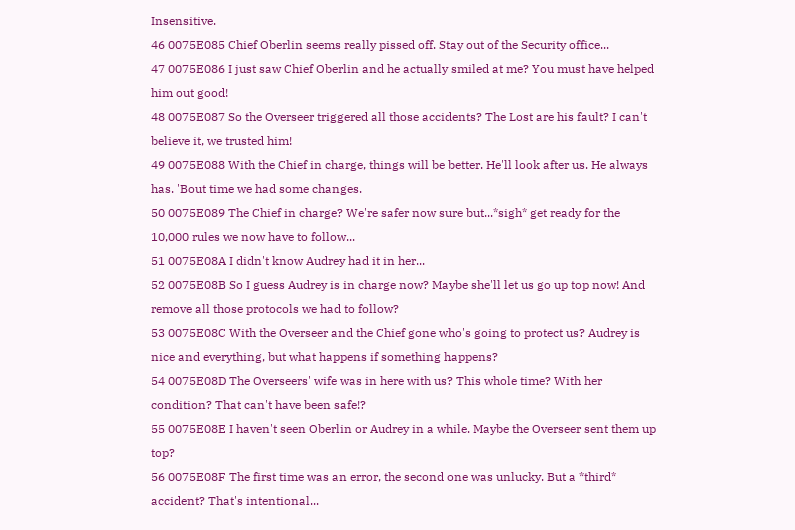Insensitive.
46 0075E085 Chief Oberlin seems really pissed off. Stay out of the Security office...
47 0075E086 I just saw Chief Oberlin and he actually smiled at me? You must have helped him out good!
48 0075E087 So the Overseer triggered all those accidents? The Lost are his fault? I can't believe it, we trusted him!
49 0075E088 With the Chief in charge, things will be better. He'll look after us. He always has. 'Bout time we had some changes.
50 0075E089 The Chief in charge? We're safer now sure but...*sigh* get ready for the 10,000 rules we now have to follow...
51 0075E08A I didn't know Audrey had it in her...
52 0075E08B So I guess Audrey is in charge now? Maybe she'll let us go up top now! And remove all those protocols we had to follow?
53 0075E08C With the Overseer and the Chief gone who's going to protect us? Audrey is nice and everything, but what happens if something happens?
54 0075E08D The Overseers' wife was in here with us? This whole time? With her condition? That can't have been safe!?
55 0075E08E I haven't seen Oberlin or Audrey in a while. Maybe the Overseer sent them up top?
56 0075E08F The first time was an error, the second one was unlucky. But a *third* accident? That's intentional...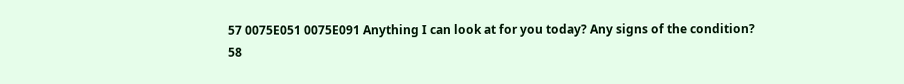57 0075E051 0075E091 Anything I can look at for you today? Any signs of the condition?
58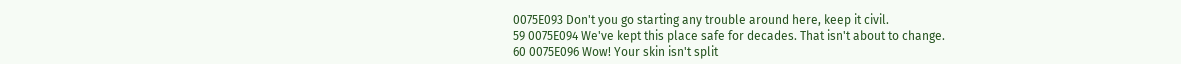0075E093 Don't you go starting any trouble around here, keep it civil.
59 0075E094 We've kept this place safe for decades. That isn't about to change.
60 0075E096 Wow! Your skin isn't split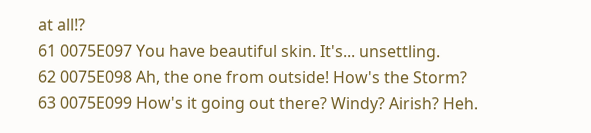at all!?
61 0075E097 You have beautiful skin. It's... unsettling.
62 0075E098 Ah, the one from outside! How's the Storm?
63 0075E099 How's it going out there? Windy? Airish? Heh.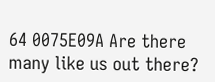64 0075E09A Are there many like us out there?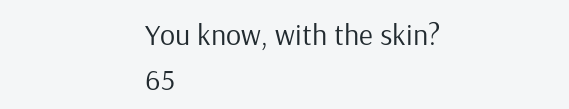You know, with the skin?
65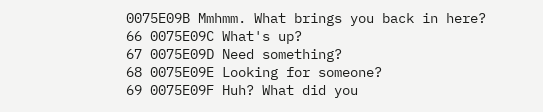0075E09B Mmhmm. What brings you back in here?
66 0075E09C What's up?
67 0075E09D Need something?
68 0075E09E Looking for someone?
69 0075E09F Huh? What did you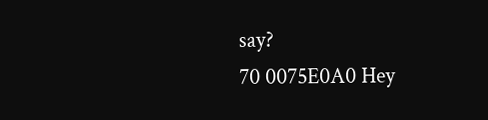say?
70 0075E0A0 Hey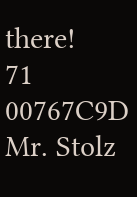there!
71 00767C9D Mr. Stolz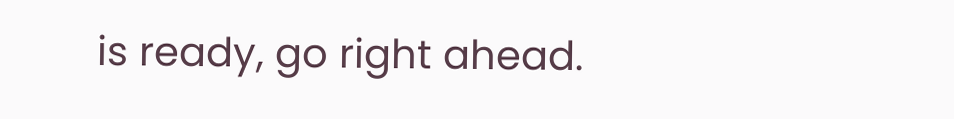is ready, go right ahead.